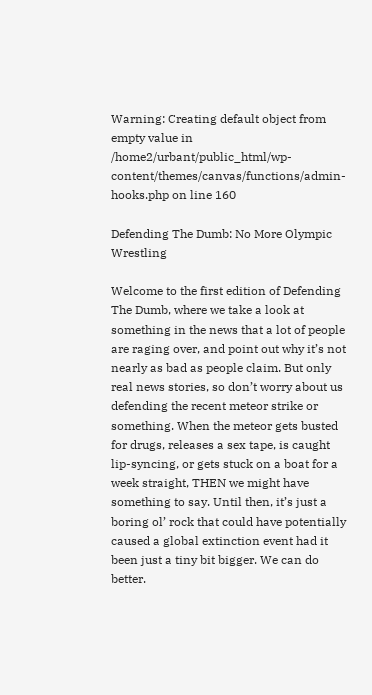Warning: Creating default object from empty value in /home2/urbant/public_html/wp-content/themes/canvas/functions/admin-hooks.php on line 160

Defending The Dumb: No More Olympic Wrestling

Welcome to the first edition of Defending The Dumb, where we take a look at something in the news that a lot of people are raging over, and point out why it’s not nearly as bad as people claim. But only real news stories, so don’t worry about us defending the recent meteor strike or something. When the meteor gets busted for drugs, releases a sex tape, is caught lip-syncing, or gets stuck on a boat for a week straight, THEN we might have something to say. Until then, it’s just a boring ol’ rock that could have potentially caused a global extinction event had it been just a tiny bit bigger. We can do better.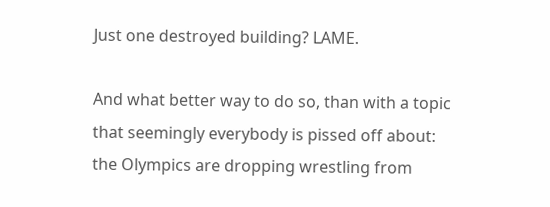Just one destroyed building? LAME.

And what better way to do so, than with a topic that seemingly everybody is pissed off about: the Olympics are dropping wrestling from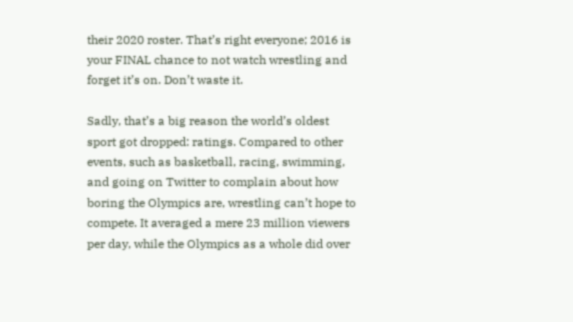their 2020 roster. That’s right everyone; 2016 is your FINAL chance to not watch wrestling and forget it’s on. Don’t waste it.

Sadly, that’s a big reason the world’s oldest sport got dropped: ratings. Compared to other events, such as basketball, racing, swimming, and going on Twitter to complain about how boring the Olympics are, wrestling can’t hope to compete. It averaged a mere 23 million viewers per day, while the Olympics as a whole did over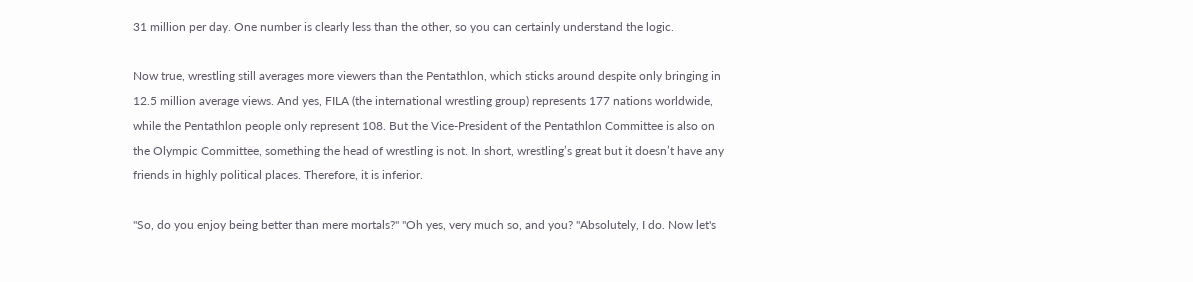31 million per day. One number is clearly less than the other, so you can certainly understand the logic.

Now true, wrestling still averages more viewers than the Pentathlon, which sticks around despite only bringing in 12.5 million average views. And yes, FILA (the international wrestling group) represents 177 nations worldwide, while the Pentathlon people only represent 108. But the Vice-President of the Pentathlon Committee is also on the Olympic Committee, something the head of wrestling is not. In short, wrestling’s great but it doesn’t have any friends in highly political places. Therefore, it is inferior.

"So, do you enjoy being better than mere mortals?" "Oh yes, very much so, and you? "Absolutely, I do. Now let's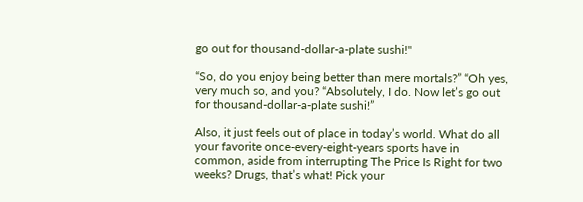go out for thousand-dollar-a-plate sushi!"

“So, do you enjoy being better than mere mortals?” “Oh yes, very much so, and you? “Absolutely, I do. Now let’s go out for thousand-dollar-a-plate sushi!”

Also, it just feels out of place in today’s world. What do all your favorite once-every-eight-years sports have in common, aside from interrupting The Price Is Right for two weeks? Drugs, that’s what! Pick your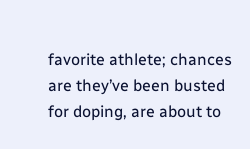favorite athlete; chances are they’ve been busted for doping, are about to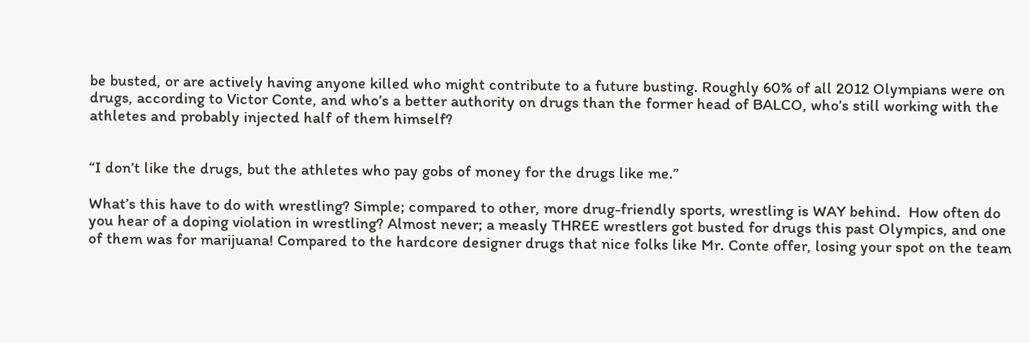be busted, or are actively having anyone killed who might contribute to a future busting. Roughly 60% of all 2012 Olympians were on drugs, according to Victor Conte, and who’s a better authority on drugs than the former head of BALCO, who’s still working with the athletes and probably injected half of them himself?


“I don’t like the drugs, but the athletes who pay gobs of money for the drugs like me.”

What’s this have to do with wrestling? Simple; compared to other, more drug-friendly sports, wrestling is WAY behind.  How often do you hear of a doping violation in wrestling? Almost never; a measly THREE wrestlers got busted for drugs this past Olympics, and one of them was for marijuana! Compared to the hardcore designer drugs that nice folks like Mr. Conte offer, losing your spot on the team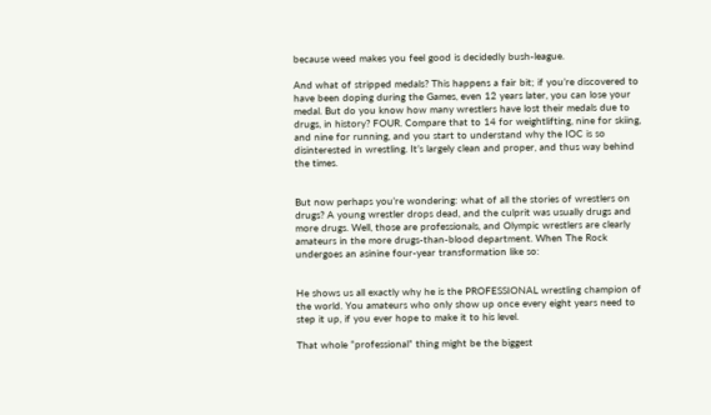because weed makes you feel good is decidedly bush-league.

And what of stripped medals? This happens a fair bit; if you’re discovered to have been doping during the Games, even 12 years later, you can lose your medal. But do you know how many wrestlers have lost their medals due to drugs, in history? FOUR. Compare that to 14 for weightlifting, nine for skiing, and nine for running, and you start to understand why the IOC is so disinterested in wrestling. It’s largely clean and proper, and thus way behind the times.


But now perhaps you’re wondering: what of all the stories of wrestlers on drugs? A young wrestler drops dead, and the culprit was usually drugs and more drugs. Well, those are professionals, and Olympic wrestlers are clearly amateurs in the more drugs-than-blood department. When The Rock undergoes an asinine four-year transformation like so:


He shows us all exactly why he is the PROFESSIONAL wrestling champion of the world. You amateurs who only show up once every eight years need to step it up, if you ever hope to make it to his level.

That whole “professional” thing might be the biggest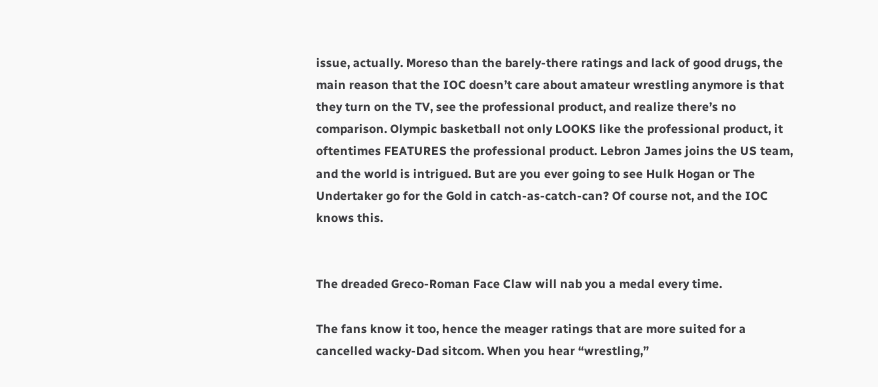issue, actually. Moreso than the barely-there ratings and lack of good drugs, the main reason that the IOC doesn’t care about amateur wrestling anymore is that they turn on the TV, see the professional product, and realize there’s no comparison. Olympic basketball not only LOOKS like the professional product, it oftentimes FEATURES the professional product. Lebron James joins the US team, and the world is intrigued. But are you ever going to see Hulk Hogan or The Undertaker go for the Gold in catch-as-catch-can? Of course not, and the IOC knows this.


The dreaded Greco-Roman Face Claw will nab you a medal every time.

The fans know it too, hence the meager ratings that are more suited for a cancelled wacky-Dad sitcom. When you hear “wrestling,”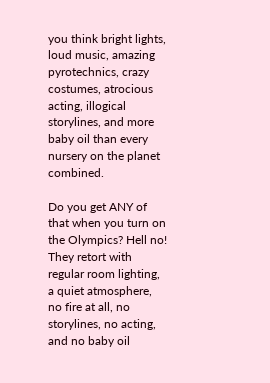you think bright lights, loud music, amazing pyrotechnics, crazy costumes, atrocious acting, illogical storylines, and more baby oil than every nursery on the planet combined.

Do you get ANY of that when you turn on the Olympics? Hell no! They retort with regular room lighting, a quiet atmosphere, no fire at all, no storylines, no acting, and no baby oil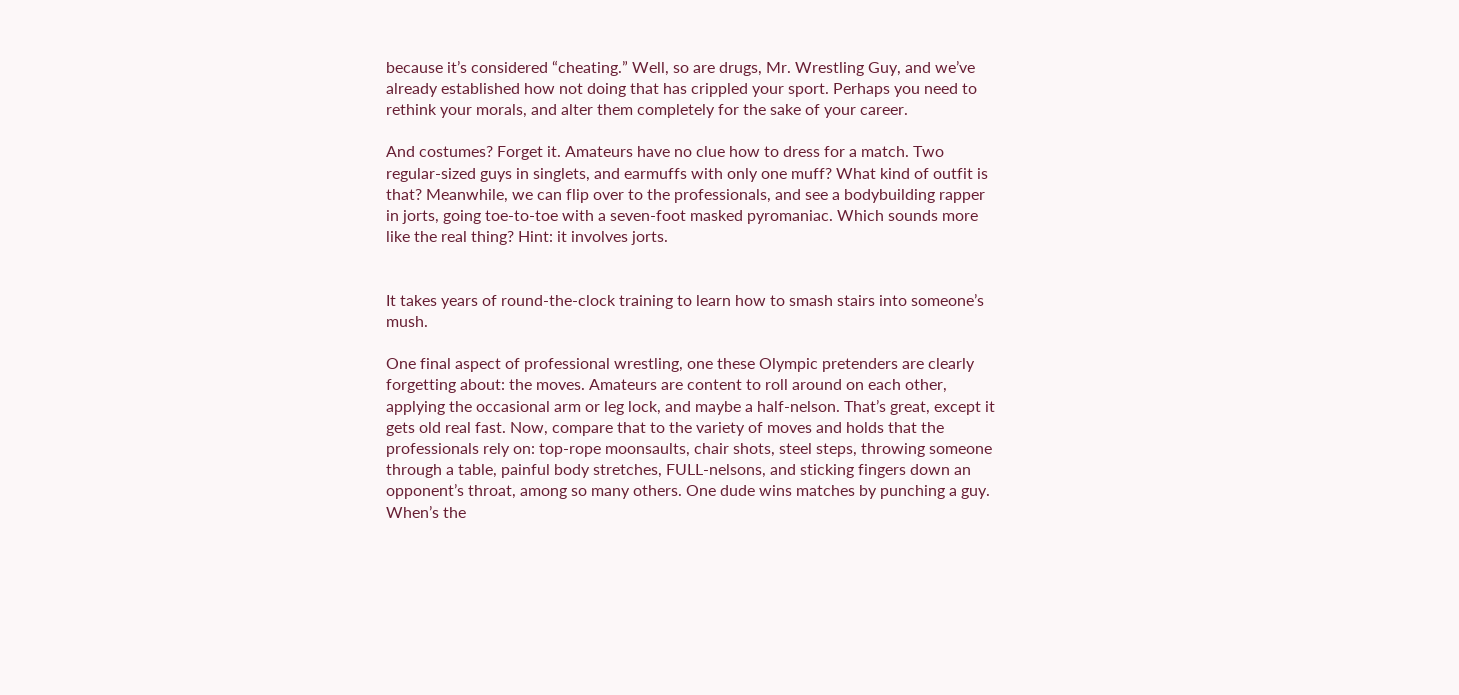because it’s considered “cheating.” Well, so are drugs, Mr. Wrestling Guy, and we’ve already established how not doing that has crippled your sport. Perhaps you need to rethink your morals, and alter them completely for the sake of your career.

And costumes? Forget it. Amateurs have no clue how to dress for a match. Two regular-sized guys in singlets, and earmuffs with only one muff? What kind of outfit is that? Meanwhile, we can flip over to the professionals, and see a bodybuilding rapper in jorts, going toe-to-toe with a seven-foot masked pyromaniac. Which sounds more like the real thing? Hint: it involves jorts.


It takes years of round-the-clock training to learn how to smash stairs into someone’s mush.

One final aspect of professional wrestling, one these Olympic pretenders are clearly forgetting about: the moves. Amateurs are content to roll around on each other, applying the occasional arm or leg lock, and maybe a half-nelson. That’s great, except it gets old real fast. Now, compare that to the variety of moves and holds that the professionals rely on: top-rope moonsaults, chair shots, steel steps, throwing someone through a table, painful body stretches, FULL-nelsons, and sticking fingers down an opponent’s throat, among so many others. One dude wins matches by punching a guy. When’s the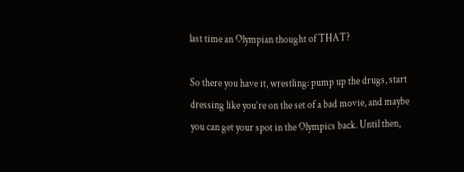last time an Olympian thought of THAT?

So there you have it, wrestling: pump up the drugs, start dressing like you’re on the set of a bad movie, and maybe you can get your spot in the Olympics back. Until then,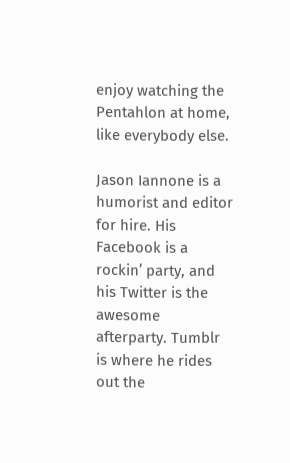enjoy watching the Pentahlon at home, like everybody else.

Jason Iannone is a humorist and editor for hire. His Facebook is a rockin’ party, and his Twitter is the awesome afterparty. Tumblr is where he rides out the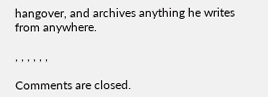hangover, and archives anything he writes from anywhere.

, , , , , ,

Comments are closed.